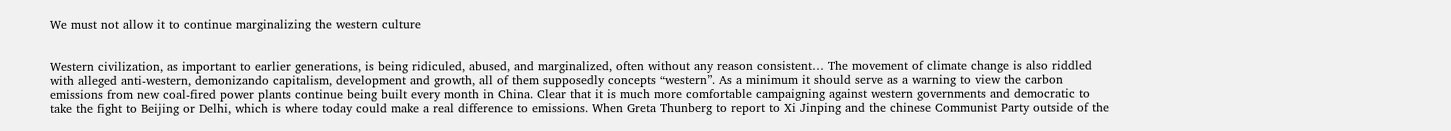We must not allow it to continue marginalizing the western culture


Western civilization, as important to earlier generations, is being ridiculed, abused, and marginalized, often without any reason consistent… The movement of climate change is also riddled with alleged anti-western, demonizando capitalism, development and growth, all of them supposedly concepts “western”. As a minimum it should serve as a warning to view the carbon emissions from new coal-fired power plants continue being built every month in China. Clear that it is much more comfortable campaigning against western governments and democratic to take the fight to Beijing or Delhi, which is where today could make a real difference to emissions. When Greta Thunberg to report to Xi Jinping and the chinese Communist Party outside of the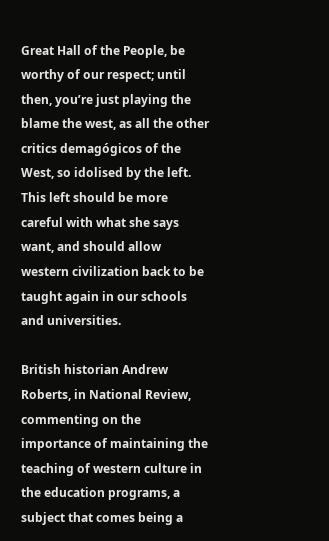Great Hall of the People, be worthy of our respect; until then, you’re just playing the blame the west, as all the other critics demagógicos of the West, so idolised by the left. This left should be more careful with what she says want, and should allow western civilization back to be taught again in our schools and universities.

British historian Andrew Roberts, in National Review, commenting on the importance of maintaining the teaching of western culture in the education programs, a subject that comes being a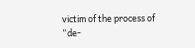victim of the process of “de-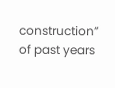construction” of past years